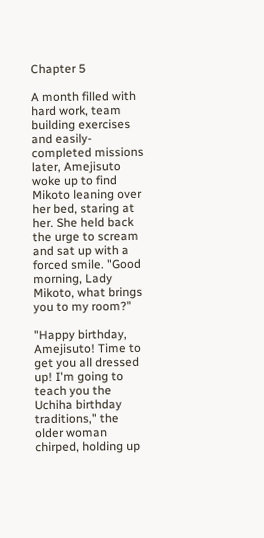Chapter 5

A month filled with hard work, team building exercises and easily-completed missions later, Amejisuto woke up to find Mikoto leaning over her bed, staring at her. She held back the urge to scream and sat up with a forced smile. "Good morning, Lady Mikoto, what brings you to my room?"

"Happy birthday, Amejisuto! Time to get you all dressed up! I'm going to teach you the Uchiha birthday traditions," the older woman chirped, holding up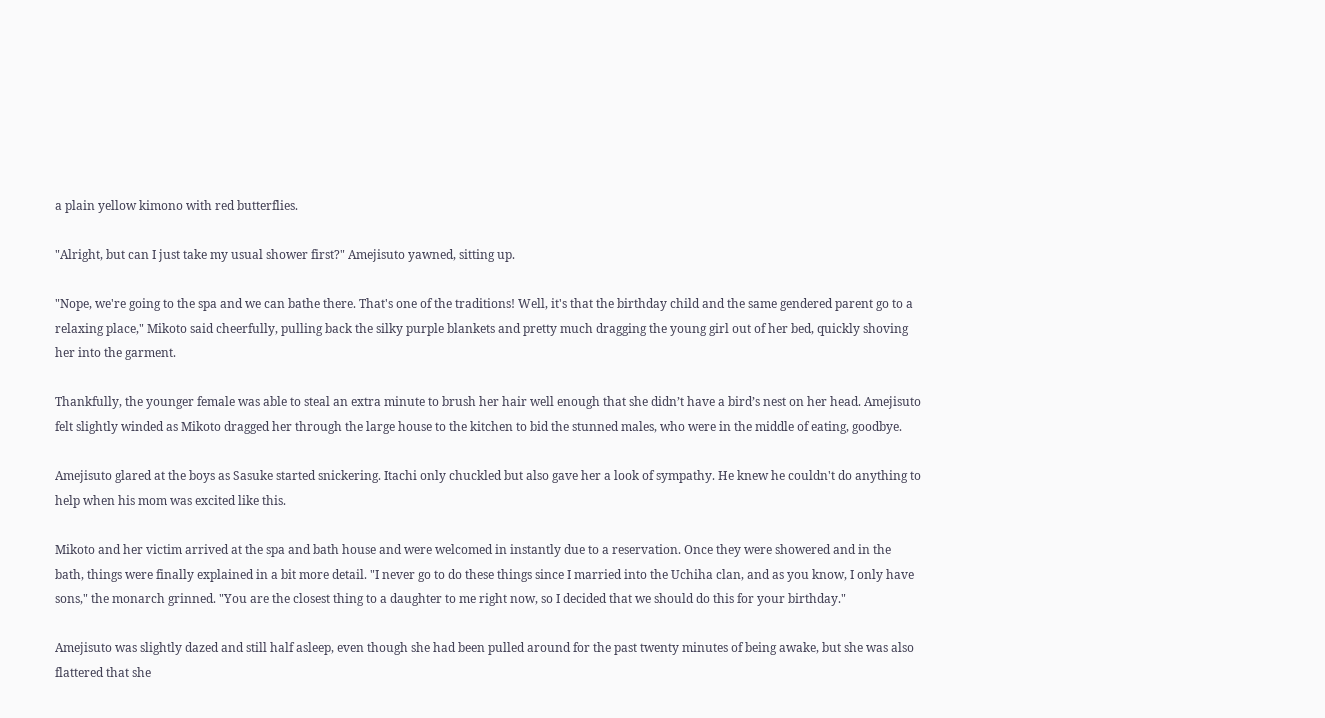a plain yellow kimono with red butterflies.

"Alright, but can I just take my usual shower first?" Amejisuto yawned, sitting up.

"Nope, we're going to the spa and we can bathe there. That's one of the traditions! Well, it's that the birthday child and the same gendered parent go to a relaxing place," Mikoto said cheerfully, pulling back the silky purple blankets and pretty much dragging the young girl out of her bed, quickly shoving her into the garment.

Thankfully, the younger female was able to steal an extra minute to brush her hair well enough that she didn’t have a bird’s nest on her head. Amejisuto felt slightly winded as Mikoto dragged her through the large house to the kitchen to bid the stunned males, who were in the middle of eating, goodbye.

Amejisuto glared at the boys as Sasuke started snickering. Itachi only chuckled but also gave her a look of sympathy. He knew he couldn't do anything to help when his mom was excited like this.

Mikoto and her victim arrived at the spa and bath house and were welcomed in instantly due to a reservation. Once they were showered and in the bath, things were finally explained in a bit more detail. "I never go to do these things since I married into the Uchiha clan, and as you know, I only have sons," the monarch grinned. "You are the closest thing to a daughter to me right now, so I decided that we should do this for your birthday."

Amejisuto was slightly dazed and still half asleep, even though she had been pulled around for the past twenty minutes of being awake, but she was also flattered that she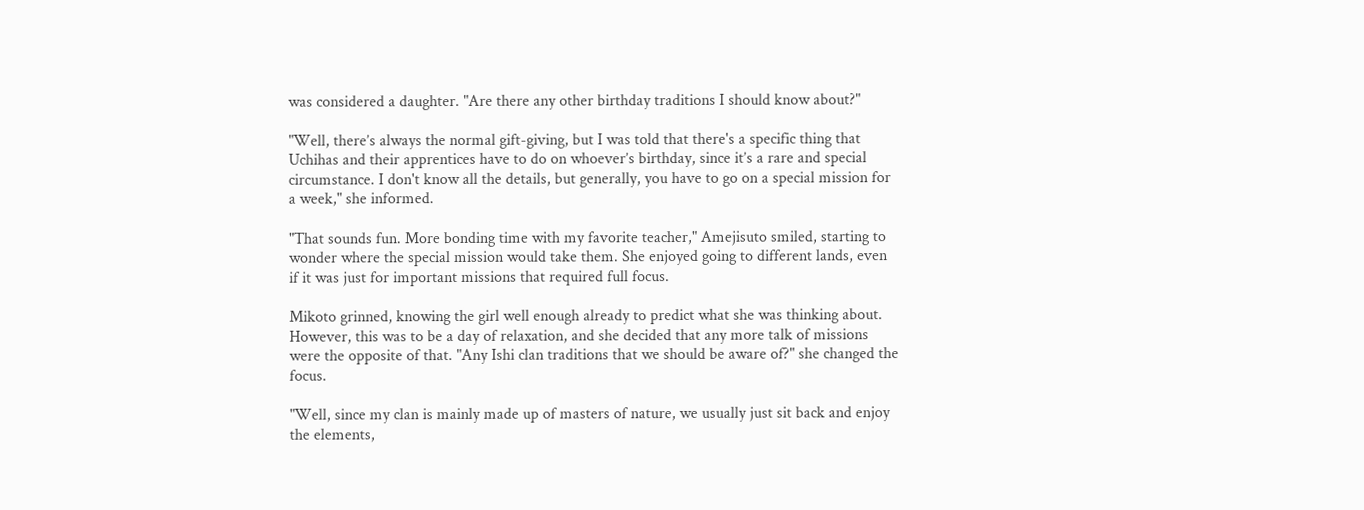was considered a daughter. "Are there any other birthday traditions I should know about?"

"Well, there’s always the normal gift-giving, but I was told that there's a specific thing that Uchihas and their apprentices have to do on whoever’s birthday, since it’s a rare and special circumstance. I don't know all the details, but generally, you have to go on a special mission for a week," she informed.

"That sounds fun. More bonding time with my favorite teacher," Amejisuto smiled, starting to wonder where the special mission would take them. She enjoyed going to different lands, even if it was just for important missions that required full focus.

Mikoto grinned, knowing the girl well enough already to predict what she was thinking about. However, this was to be a day of relaxation, and she decided that any more talk of missions were the opposite of that. "Any Ishi clan traditions that we should be aware of?" she changed the focus.

"Well, since my clan is mainly made up of masters of nature, we usually just sit back and enjoy the elements,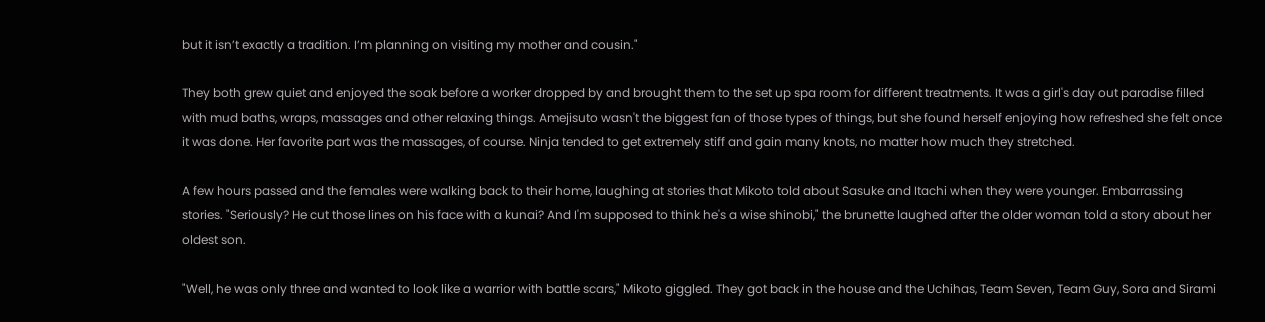but it isn’t exactly a tradition. I’m planning on visiting my mother and cousin."

They both grew quiet and enjoyed the soak before a worker dropped by and brought them to the set up spa room for different treatments. It was a girl's day out paradise filled with mud baths, wraps, massages and other relaxing things. Amejisuto wasn't the biggest fan of those types of things, but she found herself enjoying how refreshed she felt once it was done. Her favorite part was the massages, of course. Ninja tended to get extremely stiff and gain many knots, no matter how much they stretched.

A few hours passed and the females were walking back to their home, laughing at stories that Mikoto told about Sasuke and Itachi when they were younger. Embarrassing stories. "Seriously? He cut those lines on his face with a kunai? And I'm supposed to think he's a wise shinobi," the brunette laughed after the older woman told a story about her oldest son.

"Well, he was only three and wanted to look like a warrior with battle scars," Mikoto giggled. They got back in the house and the Uchihas, Team Seven, Team Guy, Sora and Sirami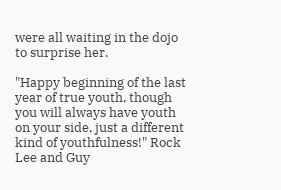were all waiting in the dojo to surprise her.

"Happy beginning of the last year of true youth, though you will always have youth on your side, just a different kind of youthfulness!" Rock Lee and Guy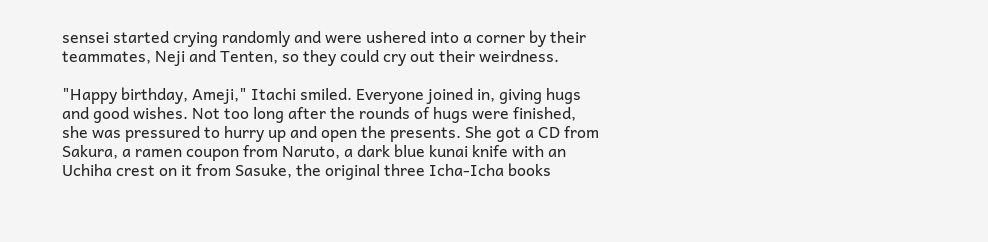sensei started crying randomly and were ushered into a corner by their teammates, Neji and Tenten, so they could cry out their weirdness.

"Happy birthday, Ameji," Itachi smiled. Everyone joined in, giving hugs and good wishes. Not too long after the rounds of hugs were finished, she was pressured to hurry up and open the presents. She got a CD from Sakura, a ramen coupon from Naruto, a dark blue kunai knife with an Uchiha crest on it from Sasuke, the original three Icha-Icha books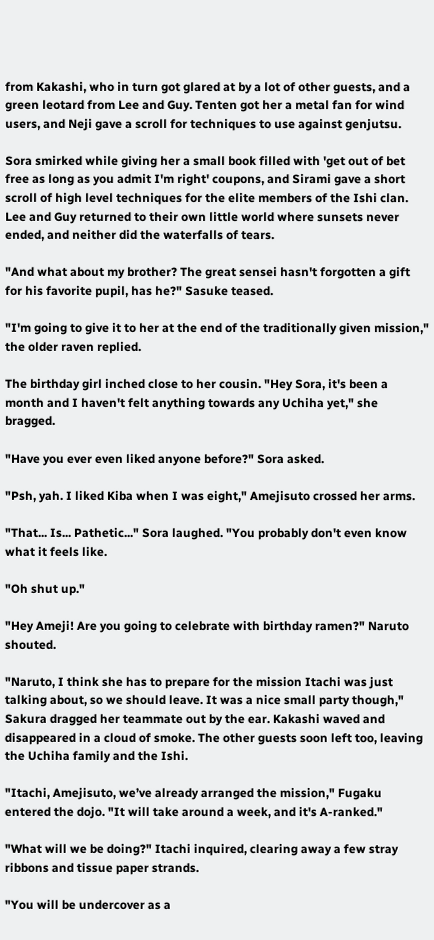from Kakashi, who in turn got glared at by a lot of other guests, and a green leotard from Lee and Guy. Tenten got her a metal fan for wind users, and Neji gave a scroll for techniques to use against genjutsu.

Sora smirked while giving her a small book filled with 'get out of bet free as long as you admit I'm right' coupons, and Sirami gave a short scroll of high level techniques for the elite members of the Ishi clan. Lee and Guy returned to their own little world where sunsets never ended, and neither did the waterfalls of tears.

"And what about my brother? The great sensei hasn't forgotten a gift for his favorite pupil, has he?" Sasuke teased.

"I'm going to give it to her at the end of the traditionally given mission," the older raven replied.

The birthday girl inched close to her cousin. "Hey Sora, it's been a month and I haven't felt anything towards any Uchiha yet," she bragged.

"Have you ever even liked anyone before?" Sora asked.

"Psh, yah. I liked Kiba when I was eight," Amejisuto crossed her arms.

"That... Is... Pathetic..." Sora laughed. "You probably don't even know what it feels like.

"Oh shut up."

"Hey Ameji! Are you going to celebrate with birthday ramen?" Naruto shouted.

"Naruto, I think she has to prepare for the mission Itachi was just talking about, so we should leave. It was a nice small party though," Sakura dragged her teammate out by the ear. Kakashi waved and disappeared in a cloud of smoke. The other guests soon left too, leaving the Uchiha family and the Ishi.

"Itachi, Amejisuto, we’ve already arranged the mission," Fugaku entered the dojo. "It will take around a week, and it's A-ranked."

"What will we be doing?" Itachi inquired, clearing away a few stray ribbons and tissue paper strands.

"You will be undercover as a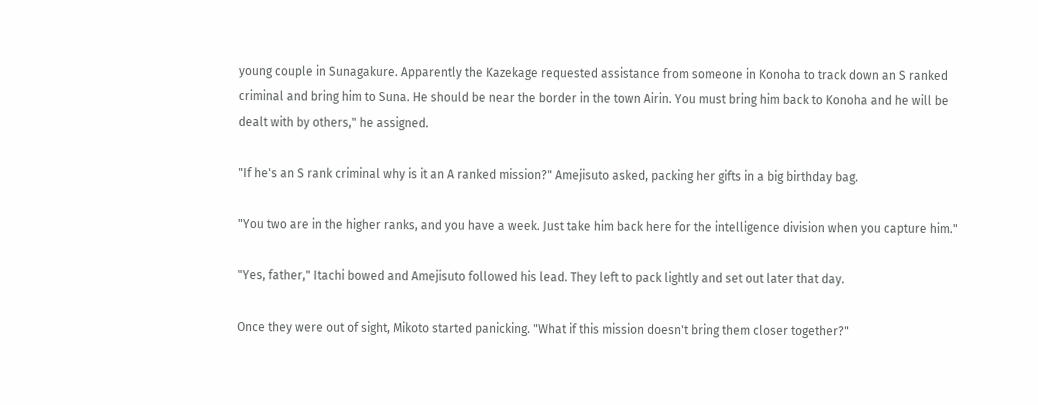young couple in Sunagakure. Apparently the Kazekage requested assistance from someone in Konoha to track down an S ranked criminal and bring him to Suna. He should be near the border in the town Airin. You must bring him back to Konoha and he will be dealt with by others," he assigned.

"If he's an S rank criminal why is it an A ranked mission?" Amejisuto asked, packing her gifts in a big birthday bag.

"You two are in the higher ranks, and you have a week. Just take him back here for the intelligence division when you capture him."

"Yes, father," Itachi bowed and Amejisuto followed his lead. They left to pack lightly and set out later that day.

Once they were out of sight, Mikoto started panicking. "What if this mission doesn't bring them closer together?"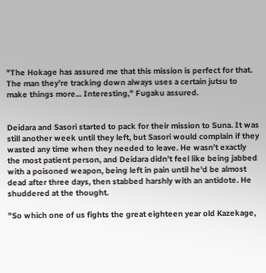"The Hokage has assured me that this mission is perfect for that. The man they're tracking down always uses a certain jutsu to make things more... Interesting," Fugaku assured.


Deidara and Sasori started to pack for their mission to Suna. It was still another week until they left, but Sasori would complain if they wasted any time when they needed to leave. He wasn't exactly the most patient person, and Deidara didn't feel like being jabbed with a poisoned weapon, being left in pain until he'd be almost dead after three days, then stabbed harshly with an antidote. He shuddered at the thought.

"So which one of us fights the great eighteen year old Kazekage,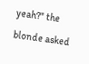yeah?" the blonde asked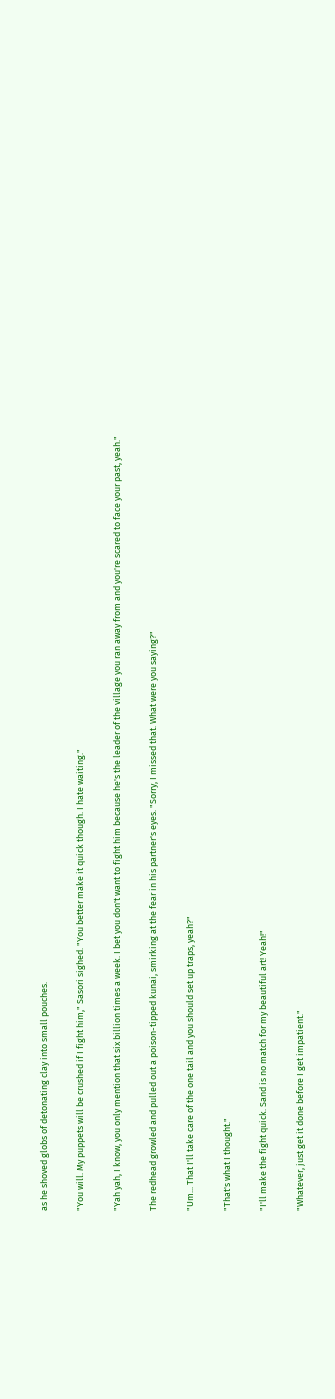as he shoved globs of detonating clay into small pouches.

"You will. My puppets will be crushed if I fight him," Sasori sighed. "You better make it quick though. I hate waiting."

"Yah yah, I know, you only mention that six billion times a week. I bet you don't want to fight him because he's the leader of the village you ran away from and you're scared to face your past, yeah."

The redhead growled and pulled out a poison-tipped kunai, smirking at the fear in his partner's eyes. "Sorry, I missed that. What were you saying?"

"Um... That I'll take care of the one tail and you should set up traps, yeah?"

"That's what I thought."

"I'll make the fight quick. Sand is no match for my beautiful art! Yeah!"

"Whatever, just get it done before I get impatient."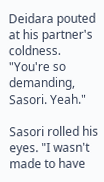Deidara pouted at his partner's coldness. "You're so demanding, Sasori. Yeah."

Sasori rolled his eyes. "I wasn't made to have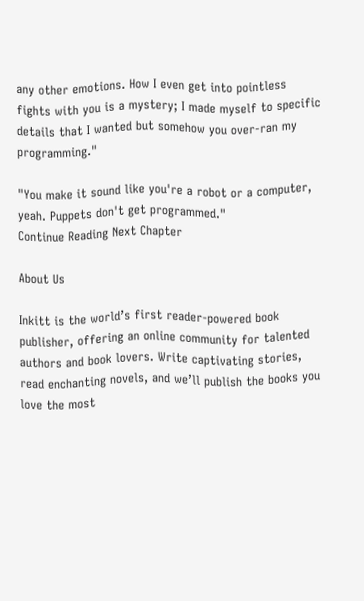any other emotions. How I even get into pointless fights with you is a mystery; I made myself to specific details that I wanted but somehow you over-ran my programming."

"You make it sound like you're a robot or a computer, yeah. Puppets don't get programmed."
Continue Reading Next Chapter

About Us

Inkitt is the world’s first reader-powered book publisher, offering an online community for talented authors and book lovers. Write captivating stories, read enchanting novels, and we’ll publish the books you love the most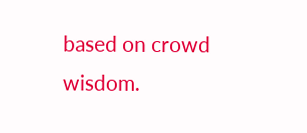based on crowd wisdom.